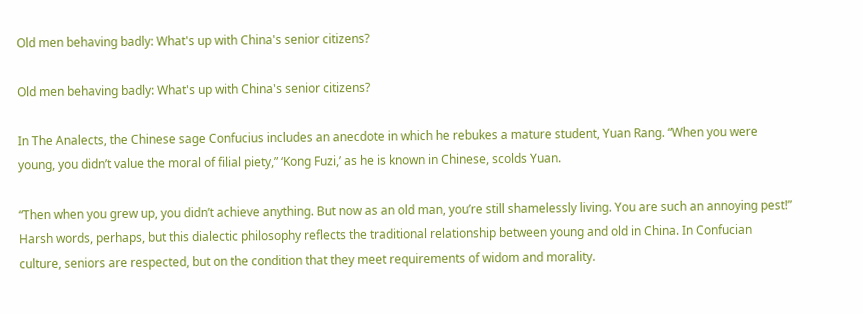Old men behaving badly: What's up with China's senior citizens?

Old men behaving badly: What's up with China's senior citizens?

In The Analects, the Chinese sage Confucius includes an anecdote in which he rebukes a mature student, Yuan Rang. “When you were young, you didn’t value the moral of filial piety,” ‘Kong Fuzi,’ as he is known in Chinese, scolds Yuan.

“Then when you grew up, you didn’t achieve anything. But now as an old man, you’re still shamelessly living. You are such an annoying pest!” Harsh words, perhaps, but this dialectic philosophy reflects the traditional relationship between young and old in China. In Confucian culture, seniors are respected, but on the condition that they meet requirements of widom and morality.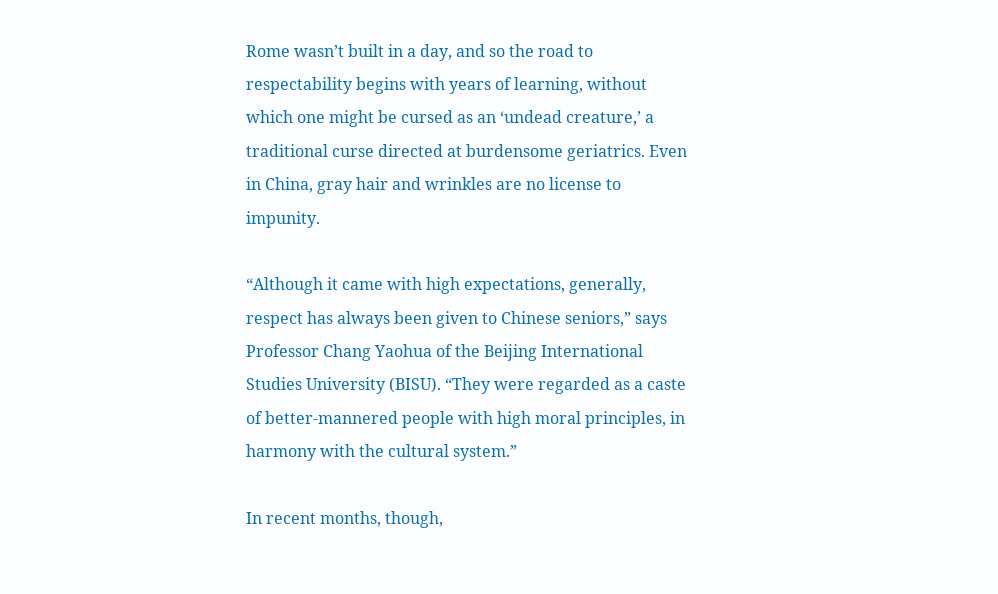Rome wasn’t built in a day, and so the road to respectability begins with years of learning, without which one might be cursed as an ‘undead creature,’ a traditional curse directed at burdensome geriatrics. Even in China, gray hair and wrinkles are no license to impunity.

“Although it came with high expectations, generally, respect has always been given to Chinese seniors,” says Professor Chang Yaohua of the Beijing International Studies University (BISU). “They were regarded as a caste of better-mannered people with high moral principles, in harmony with the cultural system.”

In recent months, though,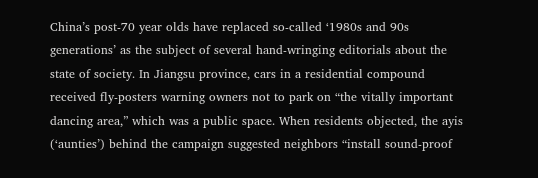China’s post-70 year olds have replaced so-called ‘1980s and 90s generations’ as the subject of several hand-wringing editorials about the state of society. In Jiangsu province, cars in a residential compound received fly-posters warning owners not to park on “the vitally important dancing area,” which was a public space. When residents objected, the ayis (‘aunties’) behind the campaign suggested neighbors “install sound-proof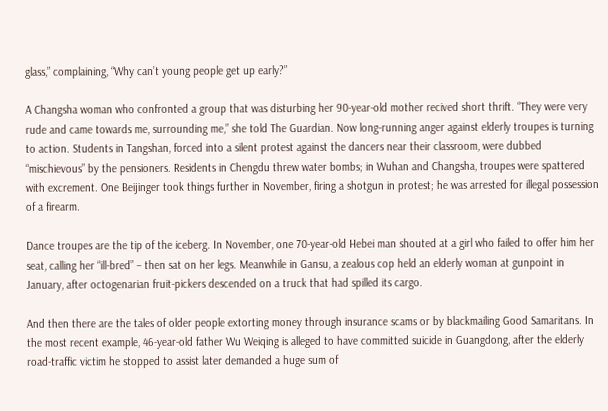glass,” complaining, “Why can’t young people get up early?”

A Changsha woman who confronted a group that was disturbing her 90-year-old mother recived short thrift. “They were very rude and came towards me, surrounding me,” she told The Guardian. Now long-running anger against elderly troupes is turning to action. Students in Tangshan, forced into a silent protest against the dancers near their classroom, were dubbed “mischievous” by the pensioners. Residents in Chengdu threw water bombs; in Wuhan and Changsha, troupes were spattered with excrement. One Beijinger took things further in November, firing a shotgun in protest; he was arrested for illegal possession of a firearm.

Dance troupes are the tip of the iceberg. In November, one 70-year-old Hebei man shouted at a girl who failed to offer him her seat, calling her “ill-bred” – then sat on her legs. Meanwhile in Gansu, a zealous cop held an elderly woman at gunpoint in January, after octogenarian fruit-pickers descended on a truck that had spilled its cargo.

And then there are the tales of older people extorting money through insurance scams or by blackmailing Good Samaritans. In the most recent example, 46-year-old father Wu Weiqing is alleged to have committed suicide in Guangdong, after the elderly road-traffic victim he stopped to assist later demanded a huge sum of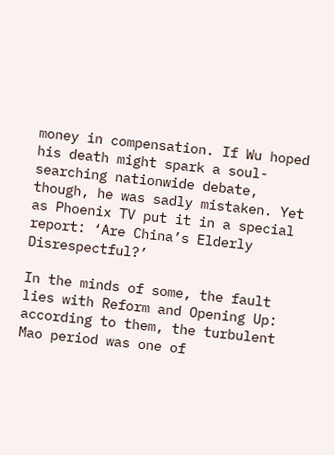money in compensation. If Wu hoped his death might spark a soul-searching nationwide debate, though, he was sadly mistaken. Yet as Phoenix TV put it in a special report: ‘Are China’s Elderly Disrespectful?’

In the minds of some, the fault lies with Reform and Opening Up: according to them, the turbulent Mao period was one of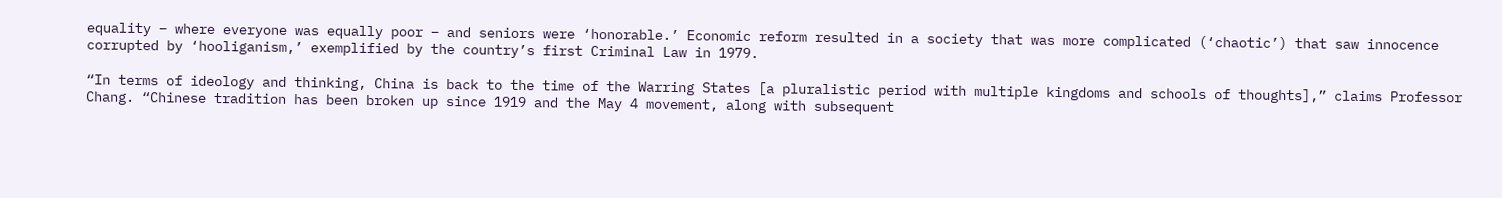equality – where everyone was equally poor – and seniors were ‘honorable.’ Economic reform resulted in a society that was more complicated (‘chaotic’) that saw innocence corrupted by ‘hooliganism,’ exemplified by the country’s first Criminal Law in 1979.

“In terms of ideology and thinking, China is back to the time of the Warring States [a pluralistic period with multiple kingdoms and schools of thoughts],” claims Professor Chang. “Chinese tradition has been broken up since 1919 and the May 4 movement, along with subsequent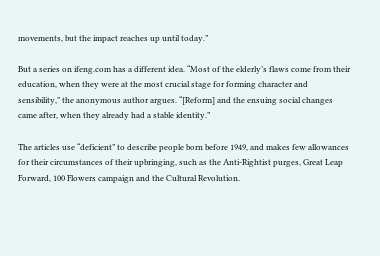movements, but the impact reaches up until today.”

But a series on ifeng.com has a different idea. “Most of the elderly’s flaws come from their education, when they were at the most crucial stage for forming character and sensibility,” the anonymous author argues. “[Reform] and the ensuing social changes came after, when they already had a stable identity.”

The articles use “deficient” to describe people born before 1949, and makes few allowances for their circumstances of their upbringing, such as the Anti-Rightist purges, Great Leap Forward, 100 Flowers campaign and the Cultural Revolution.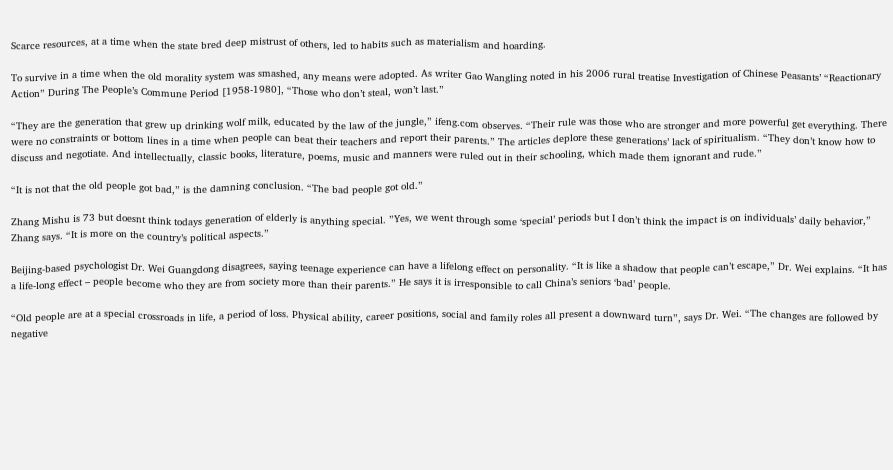Scarce resources, at a time when the state bred deep mistrust of others, led to habits such as materialism and hoarding.

To survive in a time when the old morality system was smashed, any means were adopted. As writer Gao Wangling noted in his 2006 rural treatise Investigation of Chinese Peasants’ “Reactionary Action” During The People’s Commune Period [1958-1980], “Those who don’t steal, won’t last.”

“They are the generation that grew up drinking wolf milk, educated by the law of the jungle,” ifeng.com observes. “Their rule was those who are stronger and more powerful get everything. There were no constraints or bottom lines in a time when people can beat their teachers and report their parents.” The articles deplore these generations’ lack of spiritualism. “They don’t know how to discuss and negotiate. And intellectually, classic books, literature, poems, music and manners were ruled out in their schooling, which made them ignorant and rude.”

“It is not that the old people got bad,” is the damning conclusion. “The bad people got old.”

Zhang Mishu is 73 but doesnt think todays generation of elderly is anything special. ”Yes, we went through some ‘special’ periods but I don’t think the impact is on individuals’ daily behavior,” Zhang says. “It is more on the country’s political aspects.”

Beijing-based psychologist Dr. Wei Guangdong disagrees, saying teenage experience can have a lifelong effect on personality. “It is like a shadow that people can’t escape,” Dr. Wei explains. “It has a life-long effect – people become who they are from society more than their parents.” He says it is irresponsible to call China’s seniors ‘bad’ people.

“Old people are at a special crossroads in life, a period of loss. Physical ability, career positions, social and family roles all present a downward turn”, says Dr. Wei. “The changes are followed by negative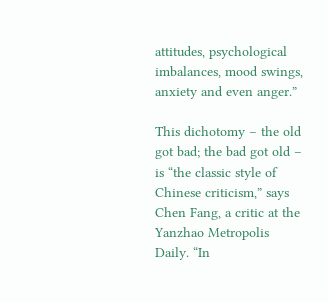attitudes, psychological imbalances, mood swings, anxiety and even anger.”

This dichotomy – the old got bad; the bad got old – is “the classic style of Chinese criticism,” says Chen Fang, a critic at the Yanzhao Metropolis Daily. “In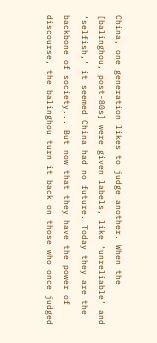China, one generation likes to judge another. When the [balinghou, post-80s] were given labels, like ‘unreliable’ and ‘selfish,’ it seemed China had no future. Today they are the backbone of society... But now that they have the power of discourse, the balinghou turn it back on those who once judged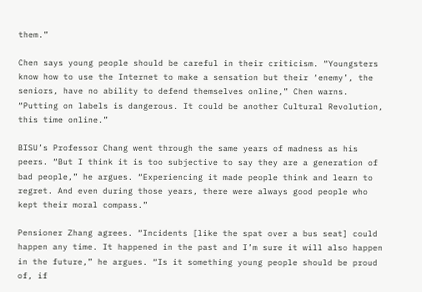them.”

Chen says young people should be careful in their criticism. “Youngsters know how to use the Internet to make a sensation but their ‘enemy’, the seniors, have no ability to defend themselves online,” Chen warns. “Putting on labels is dangerous. It could be another Cultural Revolution, this time online.”

BISU’s Professor Chang went through the same years of madness as his peers. “But I think it is too subjective to say they are a generation of bad people,” he argues. “Experiencing it made people think and learn to regret. And even during those years, there were always good people who kept their moral compass.”

Pensioner Zhang agrees. “Incidents [like the spat over a bus seat] could happen any time. It happened in the past and I’m sure it will also happen in the future,” he argues. “Is it something young people should be proud of, if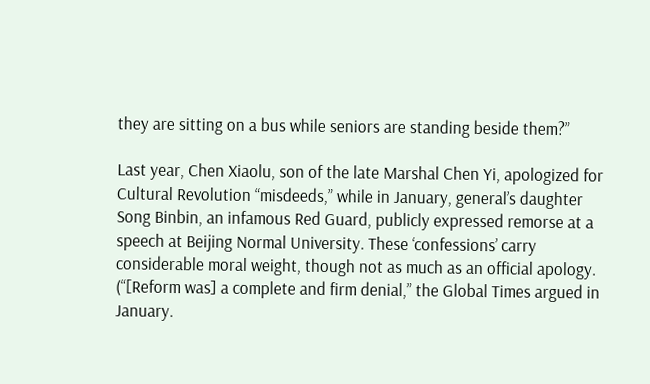they are sitting on a bus while seniors are standing beside them?”

Last year, Chen Xiaolu, son of the late Marshal Chen Yi, apologized for Cultural Revolution “misdeeds,” while in January, general’s daughter Song Binbin, an infamous Red Guard, publicly expressed remorse at a speech at Beijing Normal University. These ‘confessions’ carry considerable moral weight, though not as much as an official apology. (“[Reform was] a complete and firm denial,” the Global Times argued in January.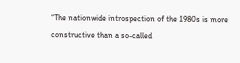“The nationwide introspection of the 1980s is more constructive than a so-called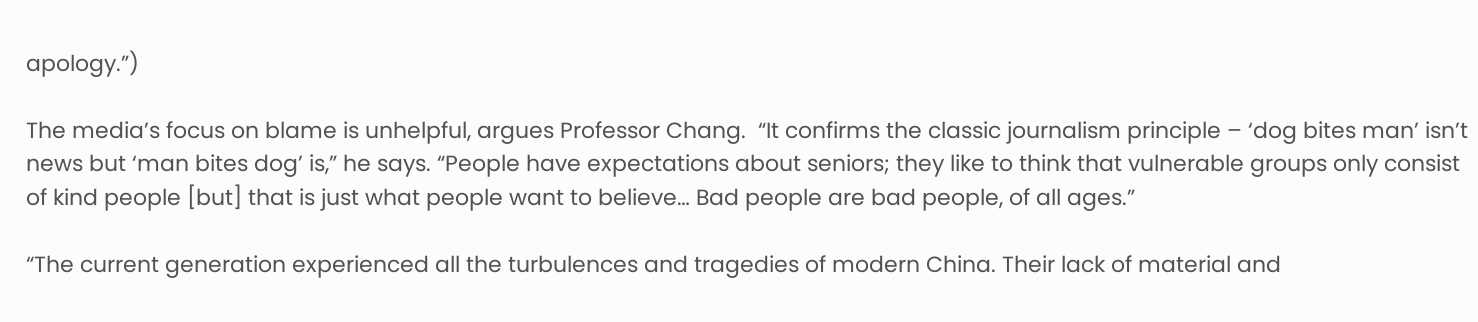apology.”)

The media’s focus on blame is unhelpful, argues Professor Chang.  “It confirms the classic journalism principle – ‘dog bites man’ isn’t news but ‘man bites dog’ is,” he says. “People have expectations about seniors; they like to think that vulnerable groups only consist of kind people [but] that is just what people want to believe… Bad people are bad people, of all ages.”

“The current generation experienced all the turbulences and tragedies of modern China. Their lack of material and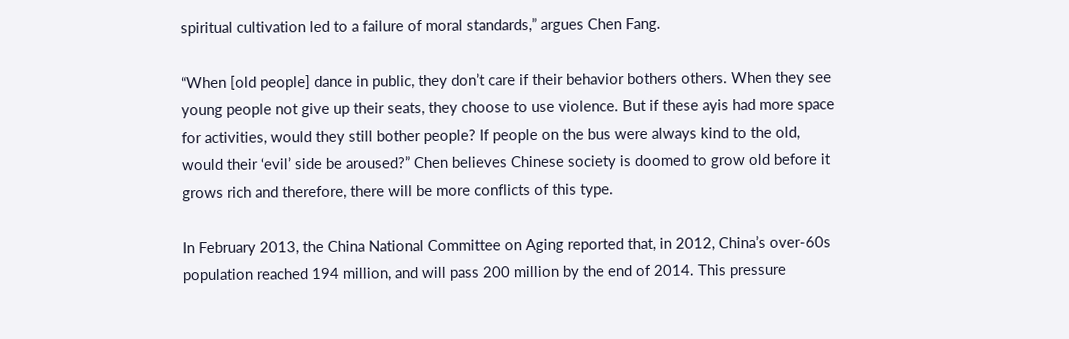spiritual cultivation led to a failure of moral standards,” argues Chen Fang.

“When [old people] dance in public, they don’t care if their behavior bothers others. When they see young people not give up their seats, they choose to use violence. But if these ayis had more space for activities, would they still bother people? If people on the bus were always kind to the old, would their ‘evil’ side be aroused?” Chen believes Chinese society is doomed to grow old before it grows rich and therefore, there will be more conflicts of this type.

In February 2013, the China National Committee on Aging reported that, in 2012, China’s over-60s population reached 194 million, and will pass 200 million by the end of 2014. This pressure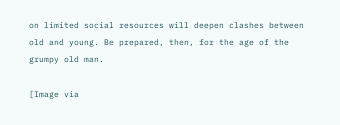on limited social resources will deepen clashes between old and young. Be prepared, then, for the age of the grumpy old man.

[Image via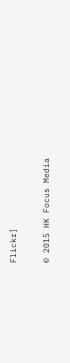Flickr]

© 2015 HK Focus Media